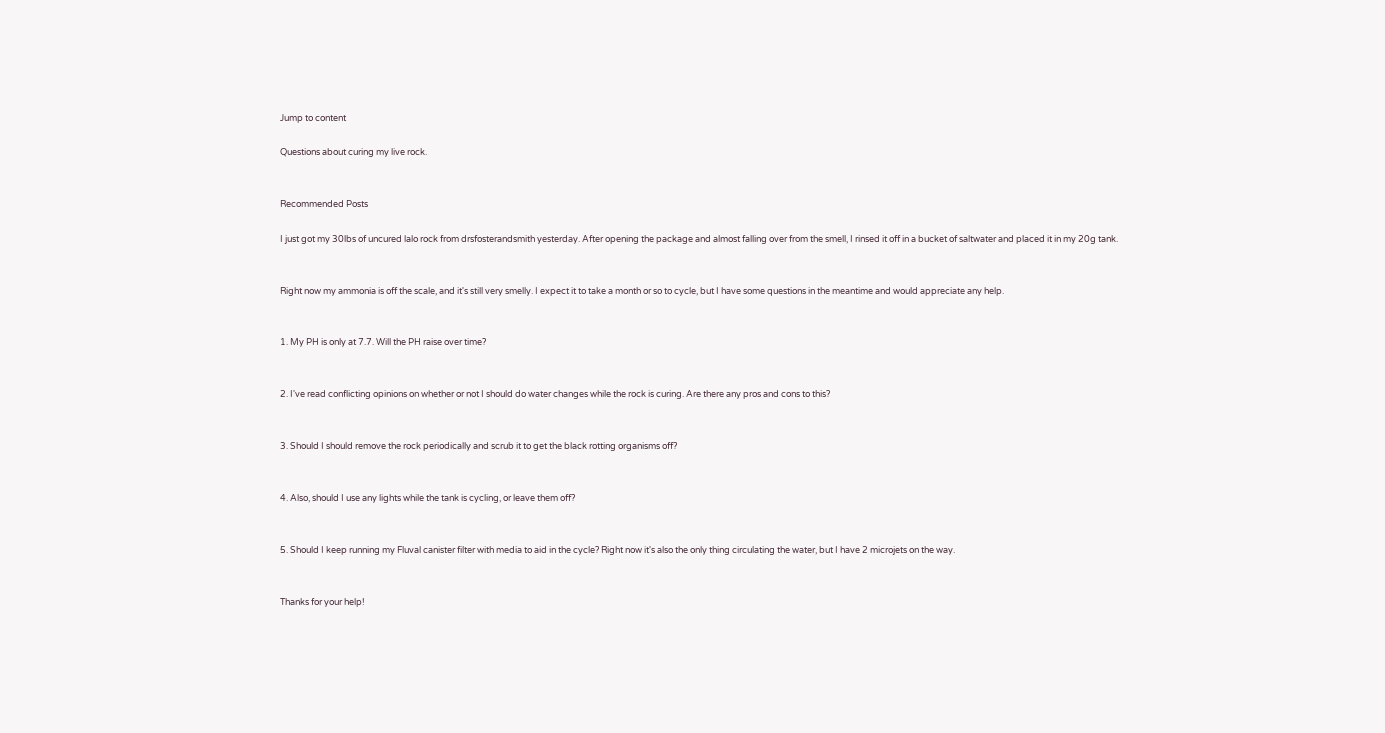Jump to content

Questions about curing my live rock.


Recommended Posts

I just got my 30lbs of uncured lalo rock from drsfosterandsmith yesterday. After opening the package and almost falling over from the smell, I rinsed it off in a bucket of saltwater and placed it in my 20g tank.


Right now my ammonia is off the scale, and it's still very smelly. I expect it to take a month or so to cycle, but I have some questions in the meantime and would appreciate any help.


1. My PH is only at 7.7. Will the PH raise over time?


2. I've read conflicting opinions on whether or not I should do water changes while the rock is curing. Are there any pros and cons to this?


3. Should I should remove the rock periodically and scrub it to get the black rotting organisms off?


4. Also, should I use any lights while the tank is cycling, or leave them off?


5. Should I keep running my Fluval canister filter with media to aid in the cycle? Right now it's also the only thing circulating the water, but I have 2 microjets on the way.


Thanks for your help!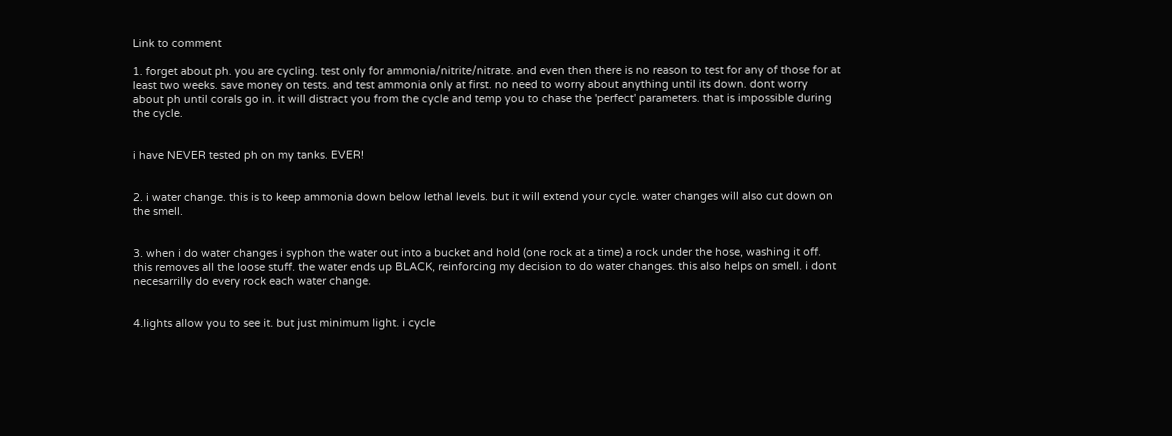Link to comment

1. forget about ph. you are cycling. test only for ammonia/nitrite/nitrate. and even then there is no reason to test for any of those for at least two weeks. save money on tests. and test ammonia only at first. no need to worry about anything until its down. dont worry about ph until corals go in. it will distract you from the cycle and temp you to chase the 'perfect' parameters. that is impossible during the cycle.


i have NEVER tested ph on my tanks. EVER!


2. i water change. this is to keep ammonia down below lethal levels. but it will extend your cycle. water changes will also cut down on the smell.


3. when i do water changes i syphon the water out into a bucket and hold (one rock at a time) a rock under the hose, washing it off. this removes all the loose stuff. the water ends up BLACK, reinforcing my decision to do water changes. this also helps on smell. i dont necesarrilly do every rock each water change.


4.lights allow you to see it. but just minimum light. i cycle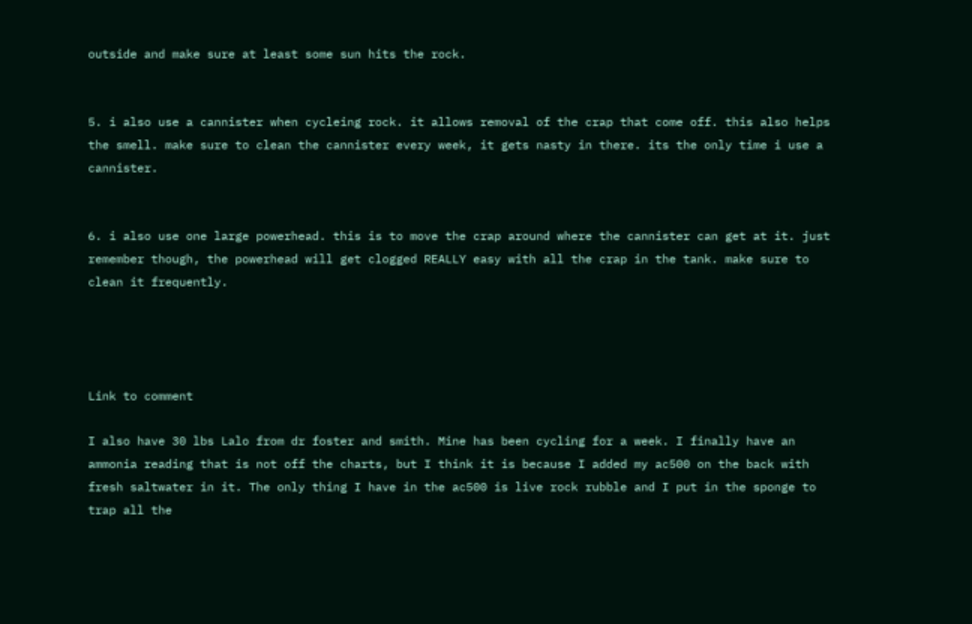outside and make sure at least some sun hits the rock.


5. i also use a cannister when cycleing rock. it allows removal of the crap that come off. this also helps the smell. make sure to clean the cannister every week, it gets nasty in there. its the only time i use a cannister.


6. i also use one large powerhead. this is to move the crap around where the cannister can get at it. just remember though, the powerhead will get clogged REALLY easy with all the crap in the tank. make sure to clean it frequently.




Link to comment

I also have 30 lbs Lalo from dr foster and smith. Mine has been cycling for a week. I finally have an ammonia reading that is not off the charts, but I think it is because I added my ac500 on the back with fresh saltwater in it. The only thing I have in the ac500 is live rock rubble and I put in the sponge to trap all the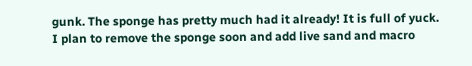gunk. The sponge has pretty much had it already! It is full of yuck. I plan to remove the sponge soon and add live sand and macro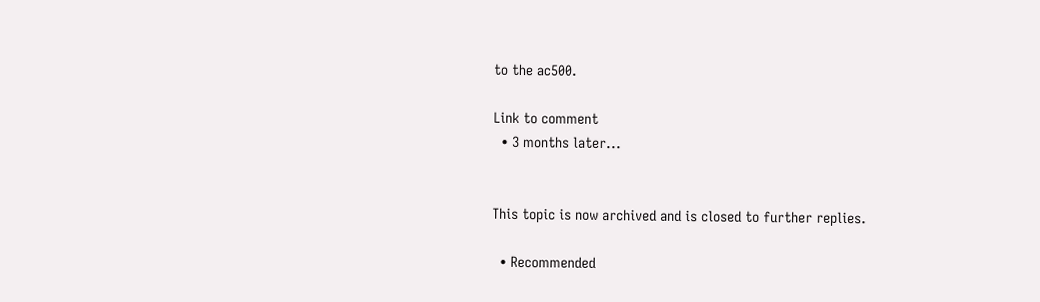to the ac500.

Link to comment
  • 3 months later...


This topic is now archived and is closed to further replies.

  • Recommended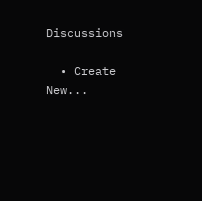Discussions

  • Create New...